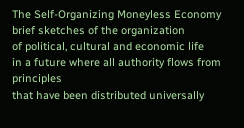The Self-Organizing Moneyless Economy
brief sketches of the organization
of political, cultural and economic life
in a future where all authority flows from principles
that have been distributed universally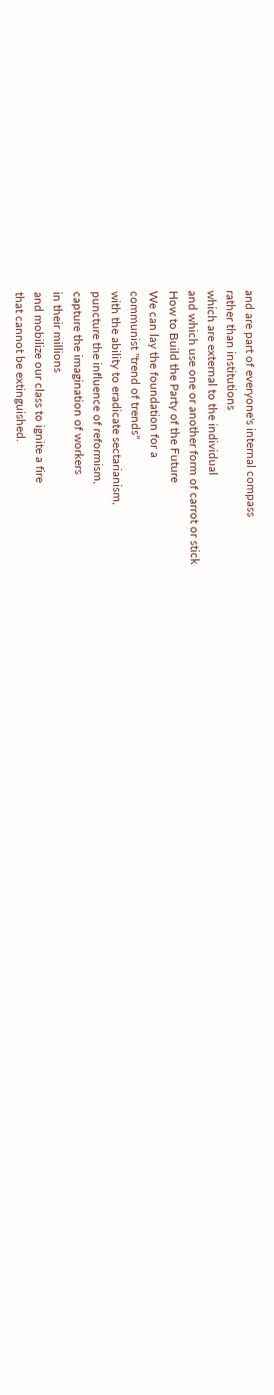and are part of everyone's internal compass
rather than institutions
which are external to the individual
and which use one or another form of carrot or stick
How to Build the Party of the Future
We can lay the foundation for a
communist "trend of trends"
with the ability to eradicate sectarianism,
puncture the influence of reformism,
capture the imagination of workers
in their millions
and mobilize our class to ignite a fire
that cannot be extinguished.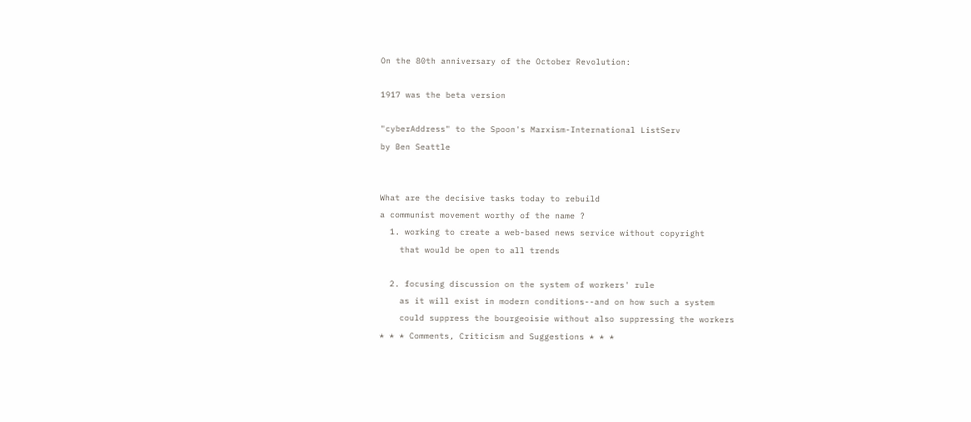On the 80th anniversary of the October Revolution:

1917 was the beta version

"cyberAddress" to the Spoon's Marxism-International ListServ
by Ben Seattle


What are the decisive tasks today to rebuild
a communist movement worthy of the name ?
  1. working to create a web-based news service without copyright
    that would be open to all trends

  2. focusing discussion on the system of workers' rule
    as it will exist in modern conditions--and on how such a system
    could suppress the bourgeoisie without also suppressing the workers
* * * Comments, Criticism and Suggestions * * *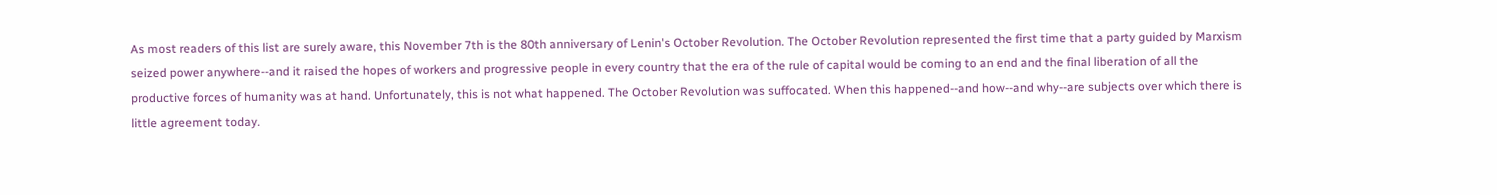As most readers of this list are surely aware, this November 7th is the 80th anniversary of Lenin's October Revolution. The October Revolution represented the first time that a party guided by Marxism seized power anywhere--and it raised the hopes of workers and progressive people in every country that the era of the rule of capital would be coming to an end and the final liberation of all the productive forces of humanity was at hand. Unfortunately, this is not what happened. The October Revolution was suffocated. When this happened--and how--and why--are subjects over which there is little agreement today.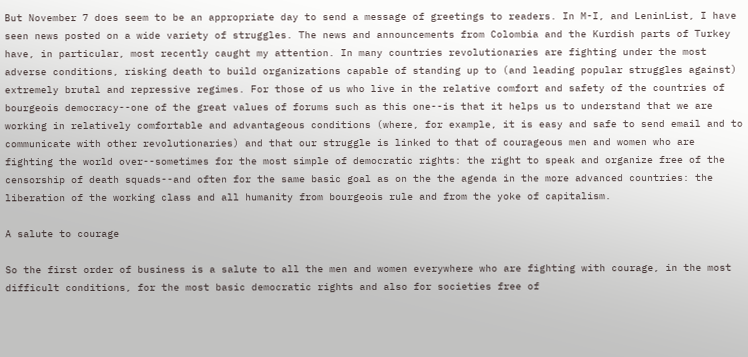But November 7 does seem to be an appropriate day to send a message of greetings to readers. In M-I, and LeninList, I have seen news posted on a wide variety of struggles. The news and announcements from Colombia and the Kurdish parts of Turkey have, in particular, most recently caught my attention. In many countries revolutionaries are fighting under the most adverse conditions, risking death to build organizations capable of standing up to (and leading popular struggles against) extremely brutal and repressive regimes. For those of us who live in the relative comfort and safety of the countries of bourgeois democracy--one of the great values of forums such as this one--is that it helps us to understand that we are working in relatively comfortable and advantageous conditions (where, for example, it is easy and safe to send email and to communicate with other revolutionaries) and that our struggle is linked to that of courageous men and women who are fighting the world over--sometimes for the most simple of democratic rights: the right to speak and organize free of the censorship of death squads--and often for the same basic goal as on the the agenda in the more advanced countries: the liberation of the working class and all humanity from bourgeois rule and from the yoke of capitalism.

A salute to courage

So the first order of business is a salute to all the men and women everywhere who are fighting with courage, in the most difficult conditions, for the most basic democratic rights and also for societies free of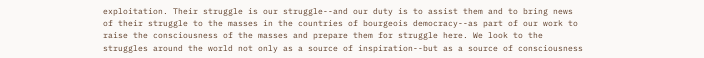exploitation. Their struggle is our struggle--and our duty is to assist them and to bring news of their struggle to the masses in the countries of bourgeois democracy--as part of our work to raise the consciousness of the masses and prepare them for struggle here. We look to the struggles around the world not only as a source of inspiration--but as a source of consciousness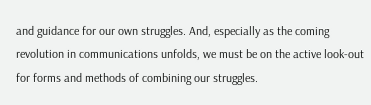and guidance for our own struggles. And, especially as the coming revolution in communications unfolds, we must be on the active look-out for forms and methods of combining our struggles.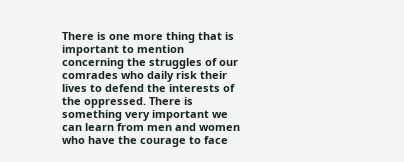There is one more thing that is important to mention concerning the struggles of our comrades who daily risk their lives to defend the interests of the oppressed. There is something very important we can learn from men and women who have the courage to face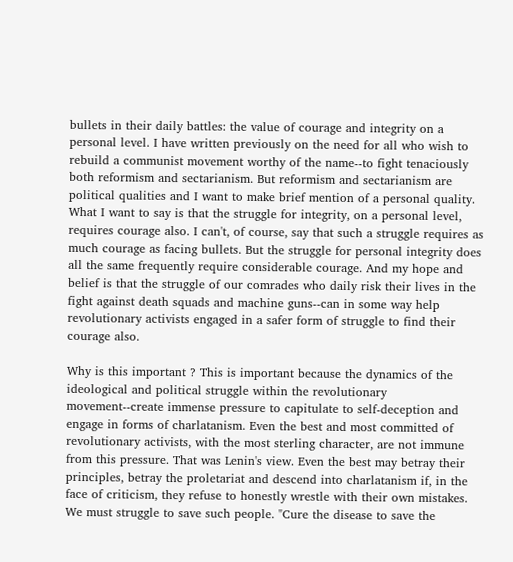bullets in their daily battles: the value of courage and integrity on a personal level. I have written previously on the need for all who wish to rebuild a communist movement worthy of the name--to fight tenaciously both reformism and sectarianism. But reformism and sectarianism are political qualities and I want to make brief mention of a personal quality. What I want to say is that the struggle for integrity, on a personal level, requires courage also. I can't, of course, say that such a struggle requires as much courage as facing bullets. But the struggle for personal integrity does all the same frequently require considerable courage. And my hope and belief is that the struggle of our comrades who daily risk their lives in the fight against death squads and machine guns--can in some way help revolutionary activists engaged in a safer form of struggle to find their courage also.

Why is this important ? This is important because the dynamics of the ideological and political struggle within the revolutionary movement--create immense pressure to capitulate to self-deception and engage in forms of charlatanism. Even the best and most committed of revolutionary activists, with the most sterling character, are not immune from this pressure. That was Lenin's view. Even the best may betray their principles, betray the proletariat and descend into charlatanism if, in the face of criticism, they refuse to honestly wrestle with their own mistakes. We must struggle to save such people. "Cure the disease to save the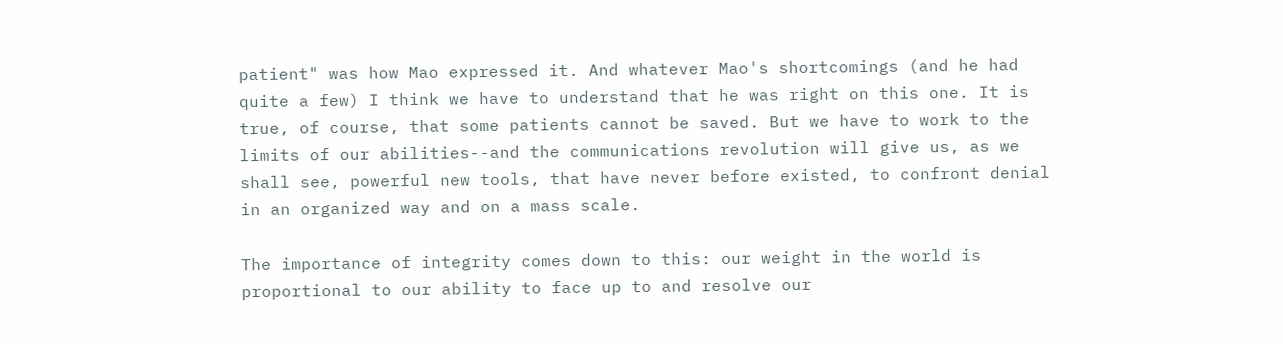patient" was how Mao expressed it. And whatever Mao's shortcomings (and he had quite a few) I think we have to understand that he was right on this one. It is true, of course, that some patients cannot be saved. But we have to work to the limits of our abilities--and the communications revolution will give us, as we shall see, powerful new tools, that have never before existed, to confront denial in an organized way and on a mass scale.

The importance of integrity comes down to this: our weight in the world is proportional to our ability to face up to and resolve our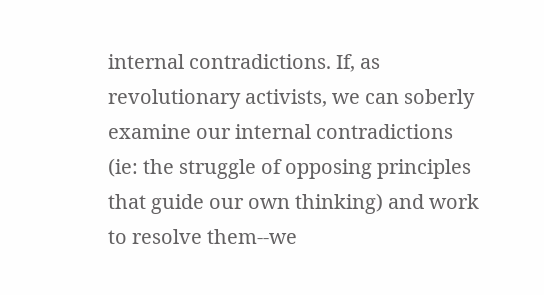internal contradictions. If, as revolutionary activists, we can soberly examine our internal contradictions (ie: the struggle of opposing principles that guide our own thinking) and work to resolve them--we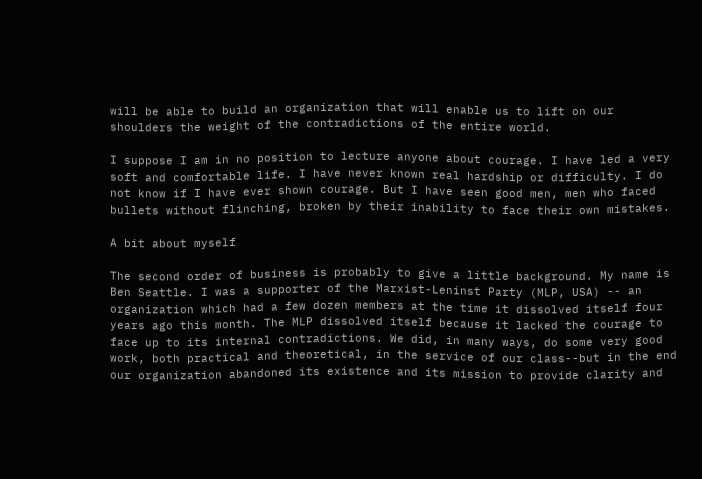will be able to build an organization that will enable us to lift on our shoulders the weight of the contradictions of the entire world.

I suppose I am in no position to lecture anyone about courage. I have led a very soft and comfortable life. I have never known real hardship or difficulty. I do not know if I have ever shown courage. But I have seen good men, men who faced bullets without flinching, broken by their inability to face their own mistakes.

A bit about myself

The second order of business is probably to give a little background. My name is Ben Seattle. I was a supporter of the Marxist-Leninst Party (MLP, USA) -- an organization which had a few dozen members at the time it dissolved itself four years ago this month. The MLP dissolved itself because it lacked the courage to face up to its internal contradictions. We did, in many ways, do some very good work, both practical and theoretical, in the service of our class--but in the end our organization abandoned its existence and its mission to provide clarity and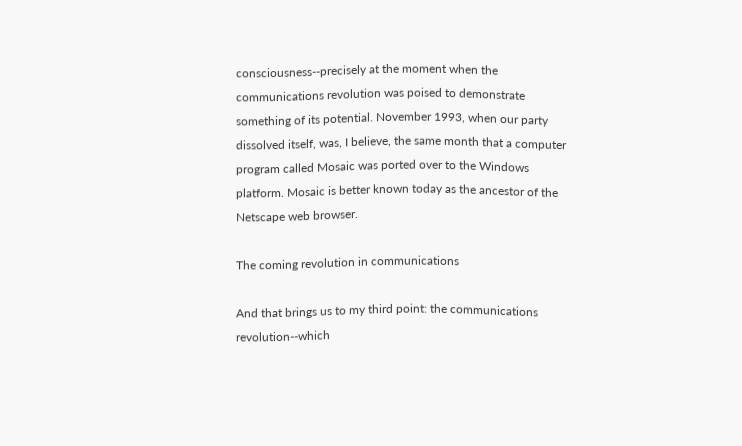consciousness--precisely at the moment when the communications revolution was poised to demonstrate something of its potential. November 1993, when our party dissolved itself, was, I believe, the same month that a computer program called Mosaic was ported over to the Windows platform. Mosaic is better known today as the ancestor of the Netscape web browser.

The coming revolution in communications

And that brings us to my third point: the communications revolution--which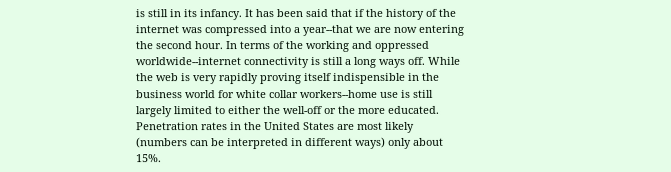is still in its infancy. It has been said that if the history of the internet was compressed into a year--that we are now entering the second hour. In terms of the working and oppressed worldwide--internet connectivity is still a long ways off. While the web is very rapidly proving itself indispensible in the business world for white collar workers--home use is still largely limited to either the well-off or the more educated. Penetration rates in the United States are most likely (numbers can be interpreted in different ways) only about 15%.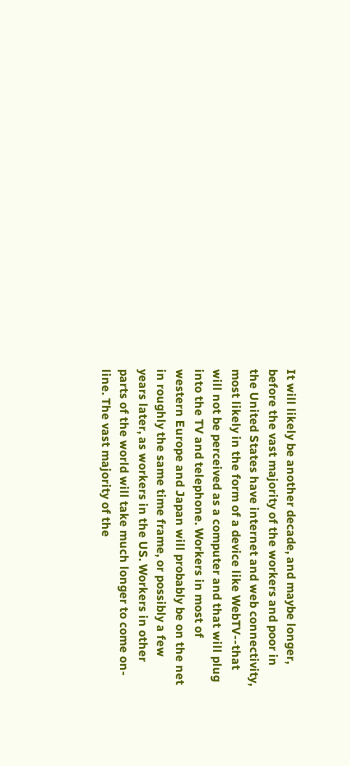It will likely be another decade, and maybe longer, before the vast majority of the workers and poor in the United States have internet and web connectivity, most likely in the form of a device like WebTV--that will not be perceived as a computer and that will plug into the TV and telephone. Workers in most of western Europe and Japan will probably be on the net in roughly the same time frame, or possibly a few years later, as workers in the US. Workers in other parts of the world will take much longer to come on-line. The vast majority of the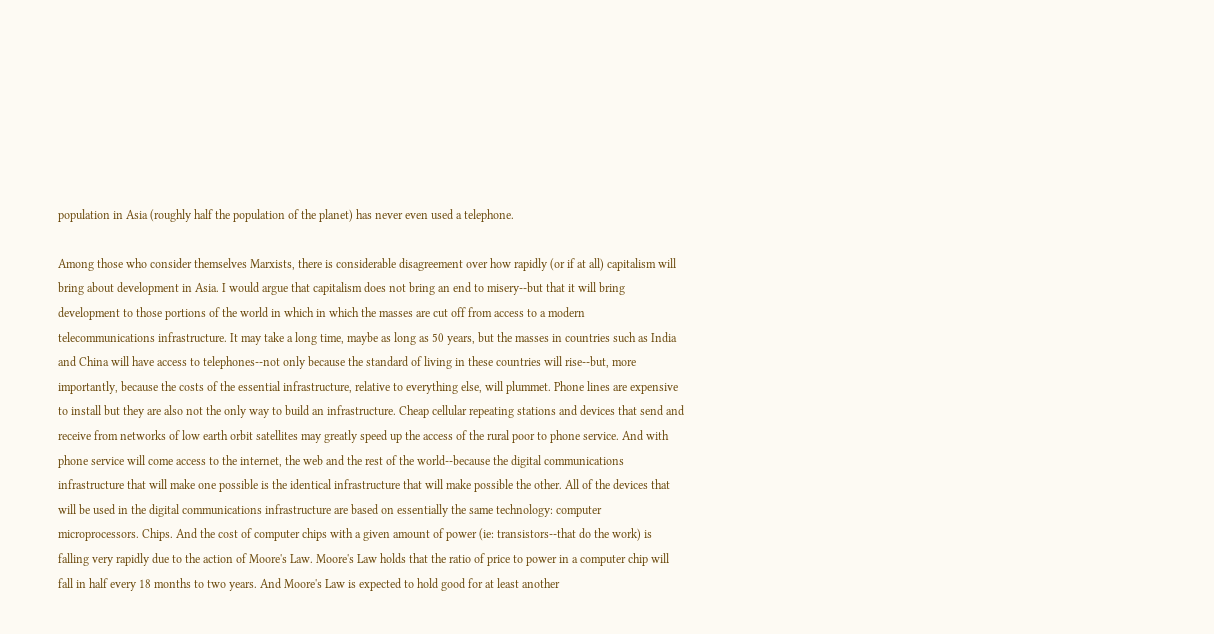population in Asia (roughly half the population of the planet) has never even used a telephone.

Among those who consider themselves Marxists, there is considerable disagreement over how rapidly (or if at all) capitalism will bring about development in Asia. I would argue that capitalism does not bring an end to misery--but that it will bring development to those portions of the world in which in which the masses are cut off from access to a modern telecommunications infrastructure. It may take a long time, maybe as long as 50 years, but the masses in countries such as India and China will have access to telephones--not only because the standard of living in these countries will rise--but, more importantly, because the costs of the essential infrastructure, relative to everything else, will plummet. Phone lines are expensive to install but they are also not the only way to build an infrastructure. Cheap cellular repeating stations and devices that send and receive from networks of low earth orbit satellites may greatly speed up the access of the rural poor to phone service. And with phone service will come access to the internet, the web and the rest of the world--because the digital communications infrastructure that will make one possible is the identical infrastructure that will make possible the other. All of the devices that will be used in the digital communications infrastructure are based on essentially the same technology: computer microprocessors. Chips. And the cost of computer chips with a given amount of power (ie: transistors--that do the work) is falling very rapidly due to the action of Moore's Law. Moore's Law holds that the ratio of price to power in a computer chip will fall in half every 18 months to two years. And Moore's Law is expected to hold good for at least another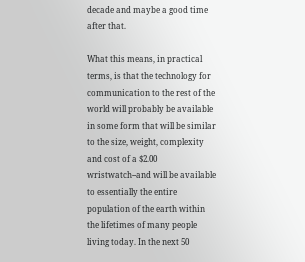decade and maybe a good time after that.

What this means, in practical terms, is that the technology for communication to the rest of the world will probably be available in some form that will be similar to the size, weight, complexity and cost of a $2.00 wristwatch--and will be available to essentially the entire population of the earth within the lifetimes of many people living today. In the next 50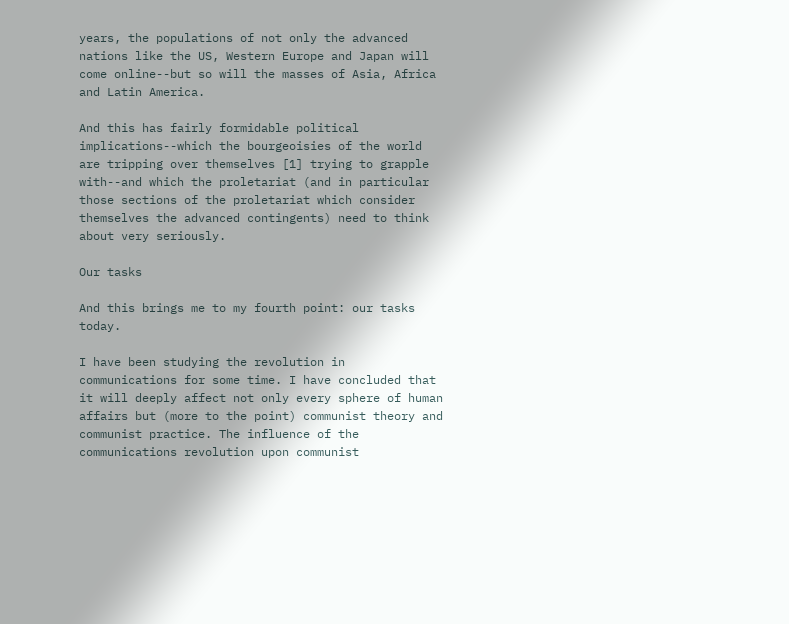years, the populations of not only the advanced nations like the US, Western Europe and Japan will come online--but so will the masses of Asia, Africa and Latin America.

And this has fairly formidable political implications--which the bourgeoisies of the world are tripping over themselves [1] trying to grapple with--and which the proletariat (and in particular those sections of the proletariat which consider themselves the advanced contingents) need to think about very seriously.

Our tasks

And this brings me to my fourth point: our tasks today.

I have been studying the revolution in communications for some time. I have concluded that it will deeply affect not only every sphere of human affairs but (more to the point) communist theory and communist practice. The influence of the communications revolution upon communist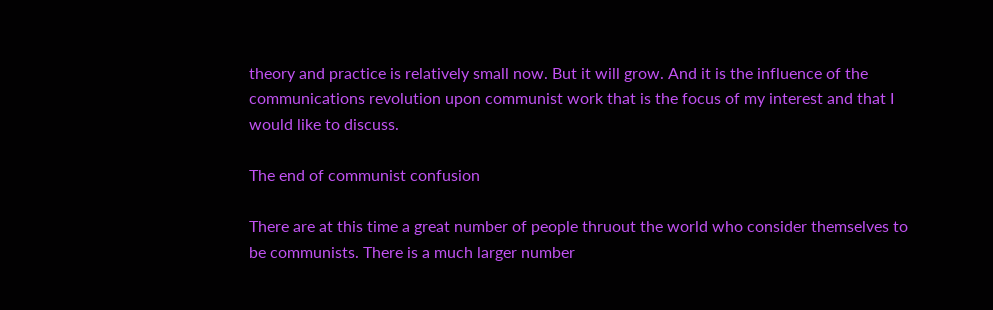theory and practice is relatively small now. But it will grow. And it is the influence of the communications revolution upon communist work that is the focus of my interest and that I would like to discuss.

The end of communist confusion

There are at this time a great number of people thruout the world who consider themselves to be communists. There is a much larger number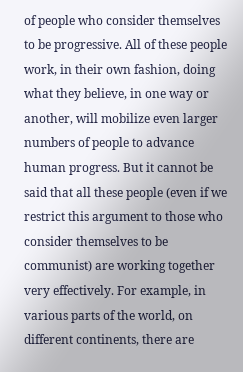of people who consider themselves to be progressive. All of these people work, in their own fashion, doing what they believe, in one way or another, will mobilize even larger numbers of people to advance human progress. But it cannot be said that all these people (even if we restrict this argument to those who consider themselves to be communist) are working together very effectively. For example, in various parts of the world, on different continents, there are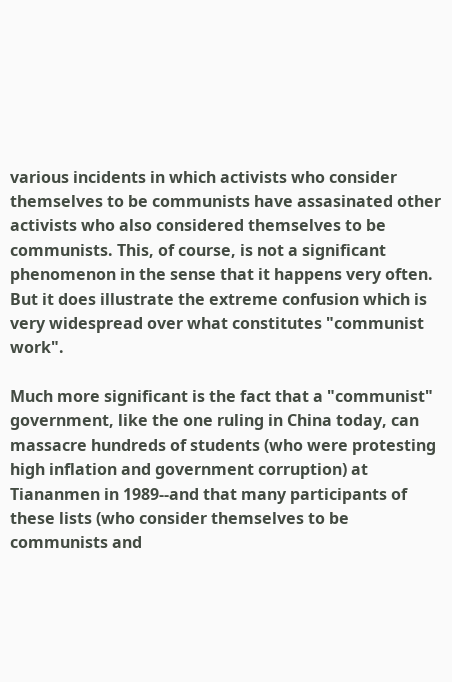various incidents in which activists who consider themselves to be communists have assasinated other activists who also considered themselves to be communists. This, of course, is not a significant phenomenon in the sense that it happens very often. But it does illustrate the extreme confusion which is very widespread over what constitutes "communist work".

Much more significant is the fact that a "communist" government, like the one ruling in China today, can massacre hundreds of students (who were protesting high inflation and government corruption) at Tiananmen in 1989--and that many participants of these lists (who consider themselves to be communists and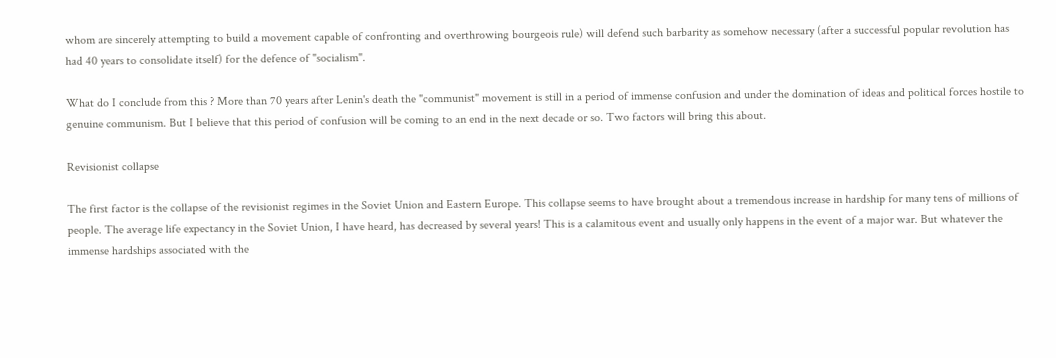whom are sincerely attempting to build a movement capable of confronting and overthrowing bourgeois rule) will defend such barbarity as somehow necessary (after a successful popular revolution has had 40 years to consolidate itself) for the defence of "socialism".

What do I conclude from this ? More than 70 years after Lenin's death the "communist" movement is still in a period of immense confusion and under the domination of ideas and political forces hostile to genuine communism. But I believe that this period of confusion will be coming to an end in the next decade or so. Two factors will bring this about.

Revisionist collapse

The first factor is the collapse of the revisionist regimes in the Soviet Union and Eastern Europe. This collapse seems to have brought about a tremendous increase in hardship for many tens of millions of people. The average life expectancy in the Soviet Union, I have heard, has decreased by several years! This is a calamitous event and usually only happens in the event of a major war. But whatever the immense hardships associated with the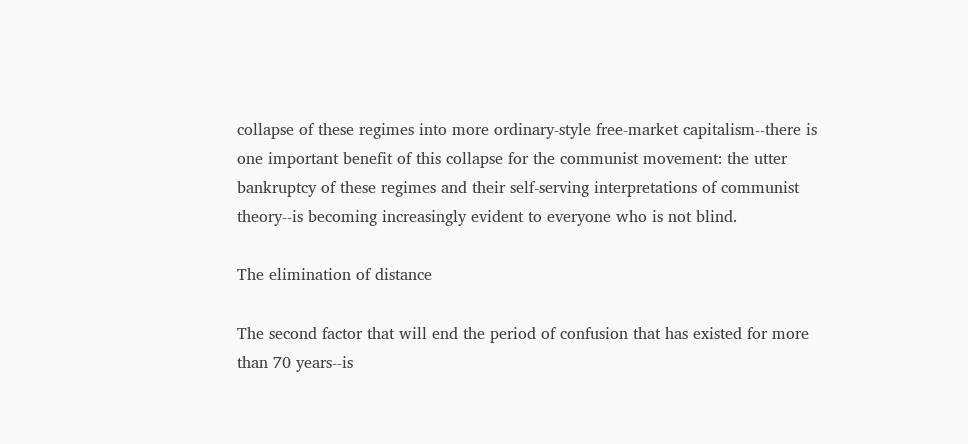collapse of these regimes into more ordinary-style free-market capitalism--there is one important benefit of this collapse for the communist movement: the utter bankruptcy of these regimes and their self-serving interpretations of communist theory--is becoming increasingly evident to everyone who is not blind.

The elimination of distance

The second factor that will end the period of confusion that has existed for more than 70 years--is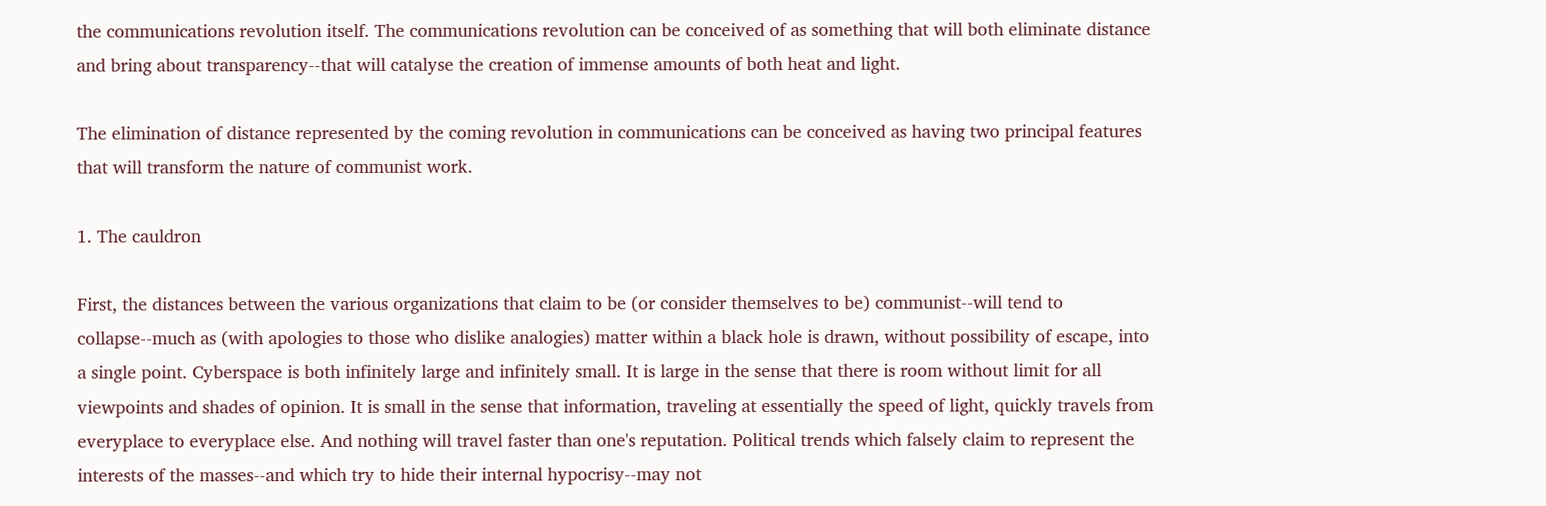the communications revolution itself. The communications revolution can be conceived of as something that will both eliminate distance and bring about transparency--that will catalyse the creation of immense amounts of both heat and light.

The elimination of distance represented by the coming revolution in communications can be conceived as having two principal features that will transform the nature of communist work.

1. The cauldron

First, the distances between the various organizations that claim to be (or consider themselves to be) communist--will tend to collapse--much as (with apologies to those who dislike analogies) matter within a black hole is drawn, without possibility of escape, into a single point. Cyberspace is both infinitely large and infinitely small. It is large in the sense that there is room without limit for all viewpoints and shades of opinion. It is small in the sense that information, traveling at essentially the speed of light, quickly travels from everyplace to everyplace else. And nothing will travel faster than one's reputation. Political trends which falsely claim to represent the interests of the masses--and which try to hide their internal hypocrisy--may not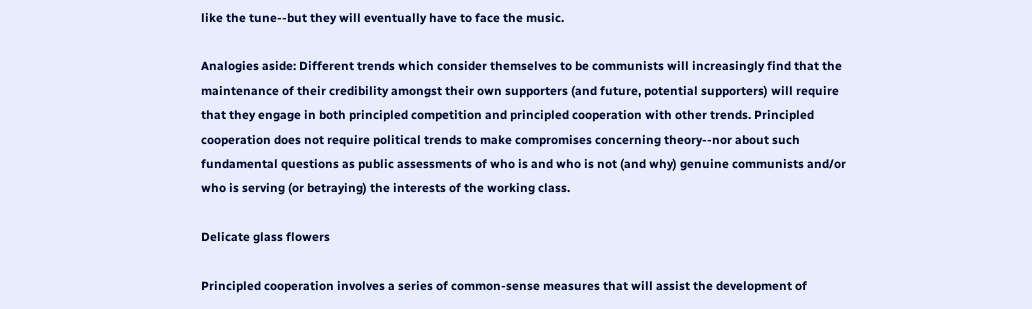like the tune--but they will eventually have to face the music.

Analogies aside: Different trends which consider themselves to be communists will increasingly find that the maintenance of their credibility amongst their own supporters (and future, potential supporters) will require that they engage in both principled competition and principled cooperation with other trends. Principled cooperation does not require political trends to make compromises concerning theory--nor about such fundamental questions as public assessments of who is and who is not (and why) genuine communists and/or who is serving (or betraying) the interests of the working class.

Delicate glass flowers

Principled cooperation involves a series of common-sense measures that will assist the development of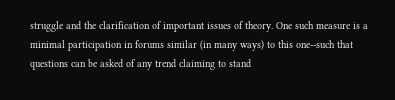struggle and the clarification of important issues of theory. One such measure is a minimal participation in forums similar (in many ways) to this one--such that questions can be asked of any trend claiming to stand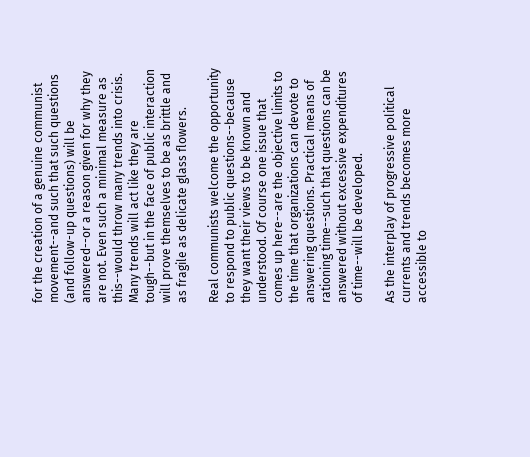for the creation of a genuine communist movement--and such that such questions (and follow-up questions) will be answered--or a reason given for why they are not. Even such a minimal measure as this--would throw many trends into crisis. Many trends will act like they are tough--but in the face of public interaction will prove themselves to be as brittle and as fragile as delicate glass flowers.

Real communists welcome the opportunity to respond to public questions--because they want their views to be known and understood. Of course one issue that comes up here--are the objective limits to the time that organizations can devote to answering questions. Practical means of rationing time--such that questions can be answered without excessive expenditures of time--will be developed.

As the interplay of progressive political currents and trends becomes more accessible to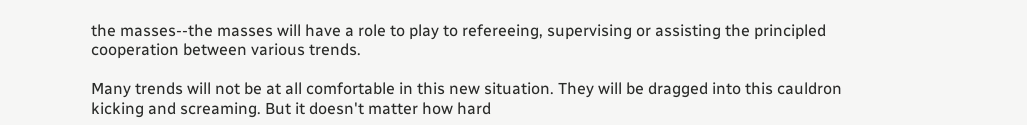the masses--the masses will have a role to play to refereeing, supervising or assisting the principled cooperation between various trends.

Many trends will not be at all comfortable in this new situation. They will be dragged into this cauldron kicking and screaming. But it doesn't matter how hard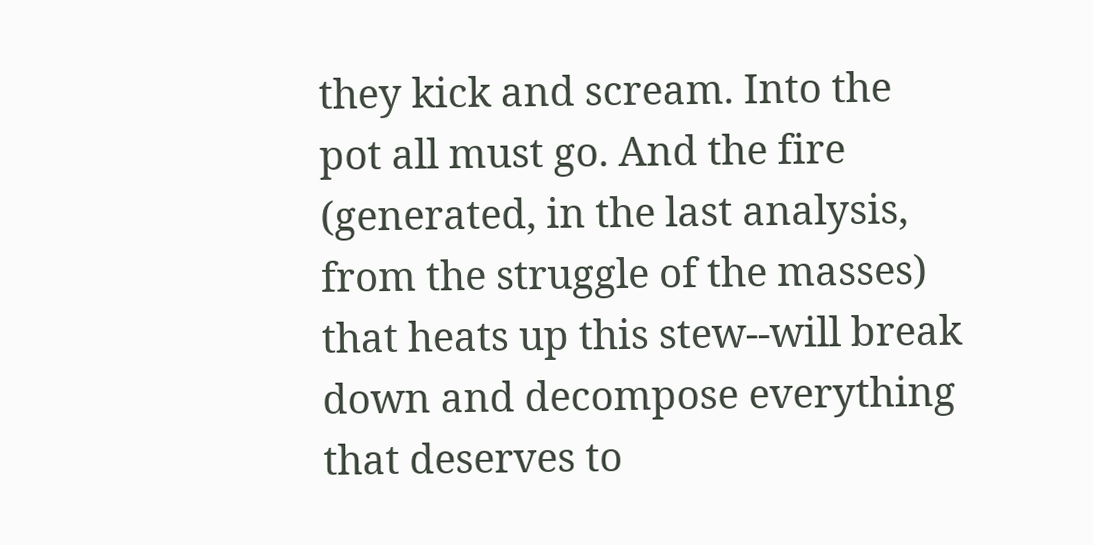they kick and scream. Into the pot all must go. And the fire (generated, in the last analysis, from the struggle of the masses) that heats up this stew--will break down and decompose everything that deserves to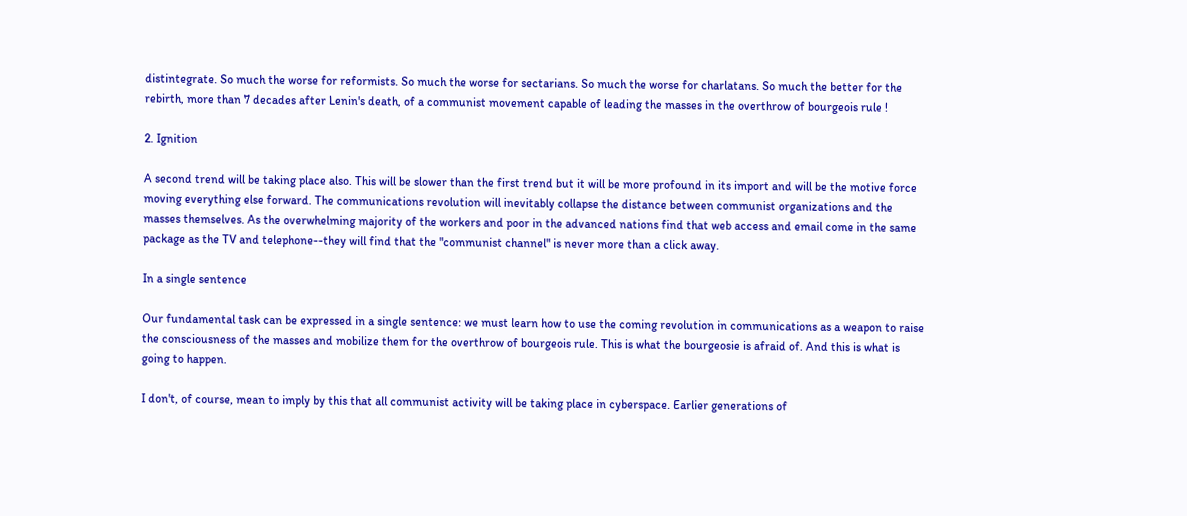distintegrate. So much the worse for reformists. So much the worse for sectarians. So much the worse for charlatans. So much the better for the rebirth, more than 7 decades after Lenin's death, of a communist movement capable of leading the masses in the overthrow of bourgeois rule !

2. Ignition

A second trend will be taking place also. This will be slower than the first trend but it will be more profound in its import and will be the motive force moving everything else forward. The communications revolution will inevitably collapse the distance between communist organizations and the masses themselves. As the overwhelming majority of the workers and poor in the advanced nations find that web access and email come in the same package as the TV and telephone--they will find that the "communist channel" is never more than a click away.

In a single sentence

Our fundamental task can be expressed in a single sentence: we must learn how to use the coming revolution in communications as a weapon to raise the consciousness of the masses and mobilize them for the overthrow of bourgeois rule. This is what the bourgeosie is afraid of. And this is what is going to happen.

I don't, of course, mean to imply by this that all communist activity will be taking place in cyberspace. Earlier generations of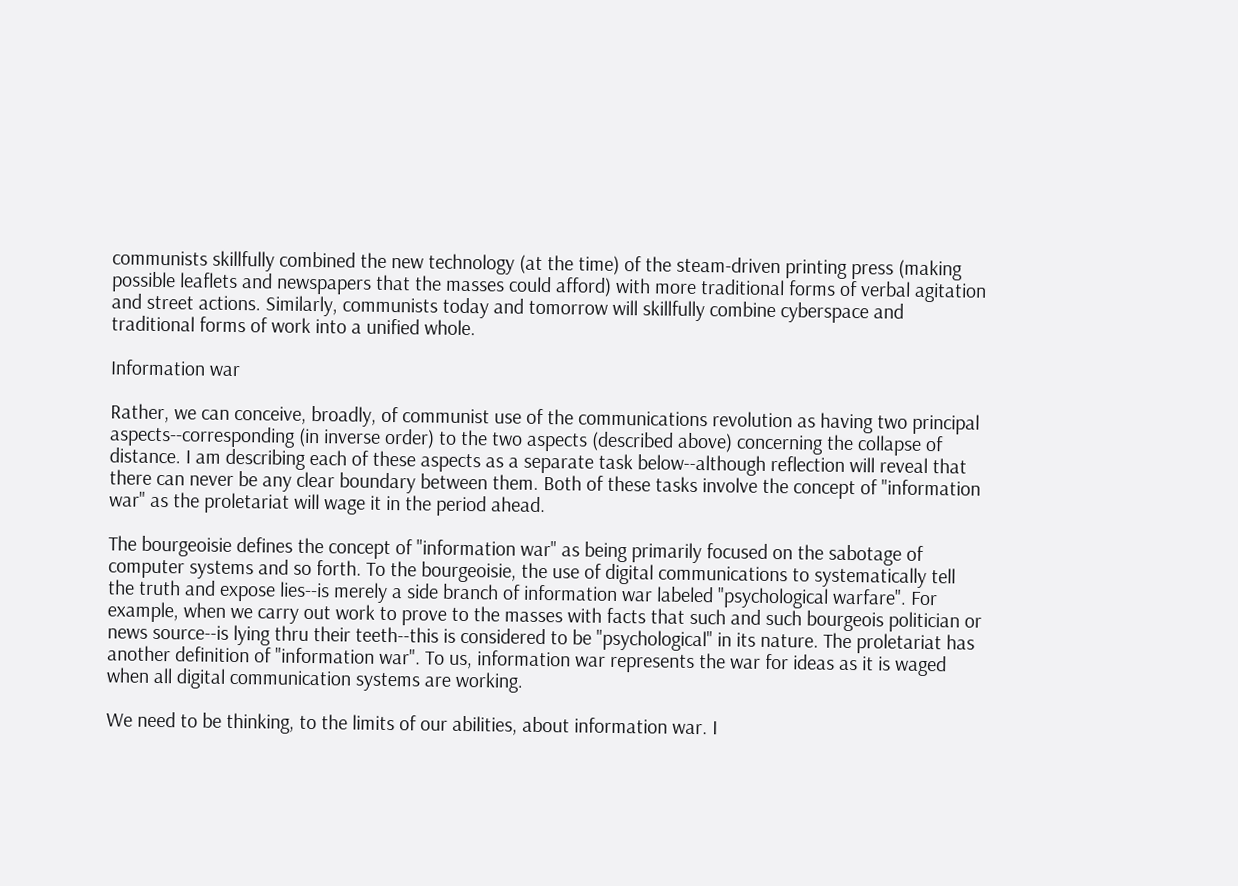communists skillfully combined the new technology (at the time) of the steam-driven printing press (making possible leaflets and newspapers that the masses could afford) with more traditional forms of verbal agitation and street actions. Similarly, communists today and tomorrow will skillfully combine cyberspace and traditional forms of work into a unified whole.

Information war

Rather, we can conceive, broadly, of communist use of the communications revolution as having two principal aspects--corresponding (in inverse order) to the two aspects (described above) concerning the collapse of distance. I am describing each of these aspects as a separate task below--although reflection will reveal that there can never be any clear boundary between them. Both of these tasks involve the concept of "information war" as the proletariat will wage it in the period ahead.

The bourgeoisie defines the concept of "information war" as being primarily focused on the sabotage of computer systems and so forth. To the bourgeoisie, the use of digital communications to systematically tell the truth and expose lies--is merely a side branch of information war labeled "psychological warfare". For example, when we carry out work to prove to the masses with facts that such and such bourgeois politician or news source--is lying thru their teeth--this is considered to be "psychological" in its nature. The proletariat has another definition of "information war". To us, information war represents the war for ideas as it is waged when all digital communication systems are working.

We need to be thinking, to the limits of our abilities, about information war. I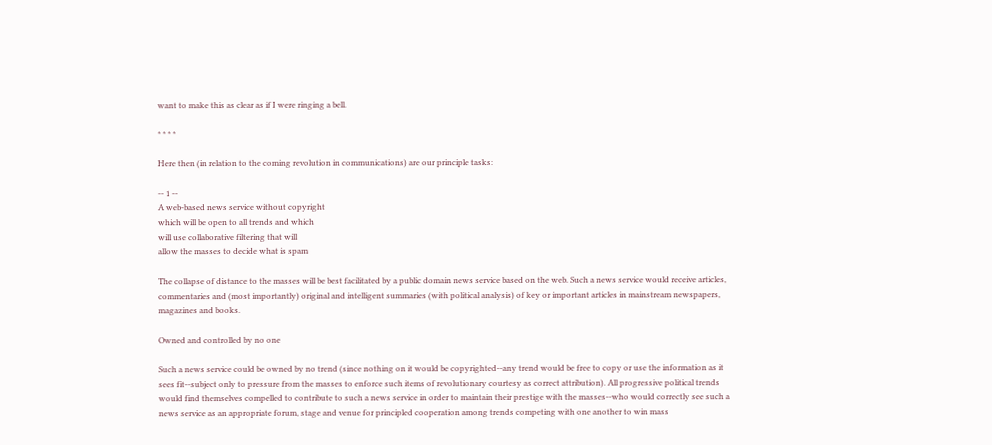want to make this as clear as if I were ringing a bell.

* * * *

Here then (in relation to the coming revolution in communications) are our principle tasks:

-- 1 --
A web-based news service without copyright
which will be open to all trends and which
will use collaborative filtering that will
allow the masses to decide what is spam

The collapse of distance to the masses will be best facilitated by a public domain news service based on the web. Such a news service would receive articles, commentaries and (most importantly) original and intelligent summaries (with political analysis) of key or important articles in mainstream newspapers, magazines and books.

Owned and controlled by no one

Such a news service could be owned by no trend (since nothing on it would be copyrighted--any trend would be free to copy or use the information as it sees fit--subject only to pressure from the masses to enforce such items of revolutionary courtesy as correct attribution). All progressive political trends would find themselves compelled to contribute to such a news service in order to maintain their prestige with the masses--who would correctly see such a news service as an appropriate forum, stage and venue for principled cooperation among trends competing with one another to win mass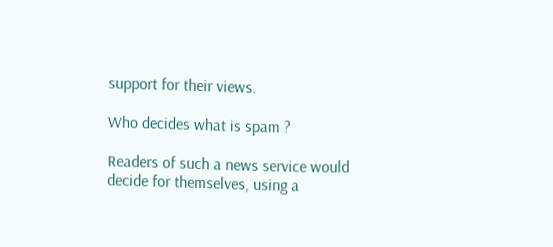support for their views.

Who decides what is spam ?

Readers of such a news service would decide for themselves, using a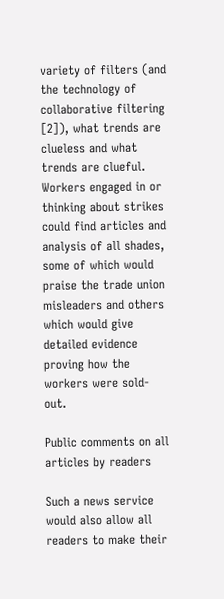variety of filters (and the technology of collaborative filtering [2]), what trends are clueless and what trends are clueful. Workers engaged in or thinking about strikes could find articles and analysis of all shades, some of which would praise the trade union misleaders and others which would give detailed evidence proving how the workers were sold-out.

Public comments on all articles by readers

Such a news service would also allow all readers to make their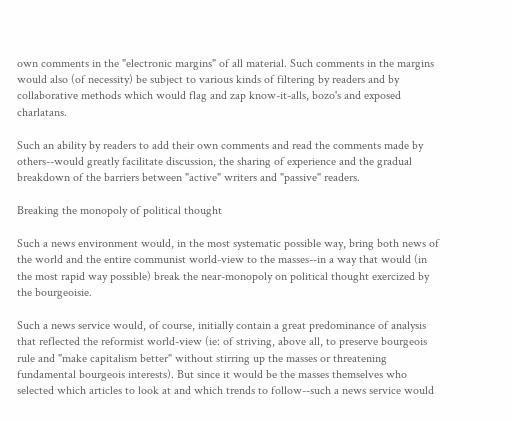own comments in the "electronic margins" of all material. Such comments in the margins would also (of necessity) be subject to various kinds of filtering by readers and by collaborative methods which would flag and zap know-it-alls, bozo's and exposed charlatans.

Such an ability by readers to add their own comments and read the comments made by others--would greatly facilitate discussion, the sharing of experience and the gradual breakdown of the barriers between "active" writers and "passive" readers.

Breaking the monopoly of political thought

Such a news environment would, in the most systematic possible way, bring both news of the world and the entire communist world-view to the masses--in a way that would (in the most rapid way possible) break the near-monopoly on political thought exercized by the bourgeoisie.

Such a news service would, of course, initially contain a great predominance of analysis that reflected the reformist world-view (ie: of striving, above all, to preserve bourgeois rule and "make capitalism better" without stirring up the masses or threatening fundamental bourgeois interests). But since it would be the masses themselves who selected which articles to look at and which trends to follow--such a news service would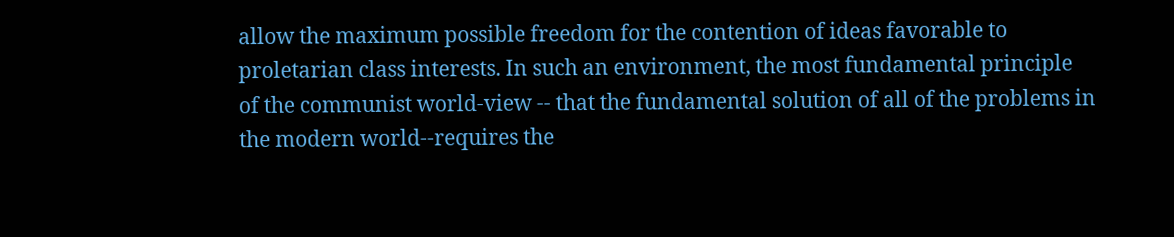allow the maximum possible freedom for the contention of ideas favorable to proletarian class interests. In such an environment, the most fundamental principle of the communist world-view -- that the fundamental solution of all of the problems in the modern world--requires the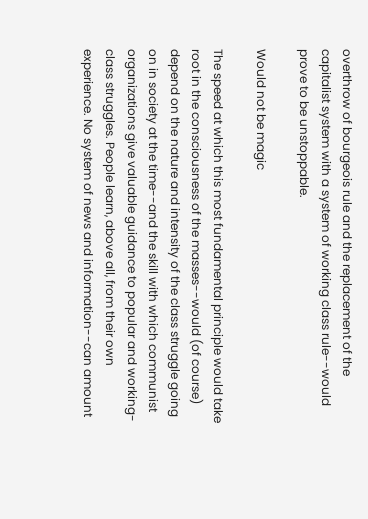overthrow of bourgeois rule and the replacement of the capitalist system with a system of working class rule--would prove to be unstoppable.

Would not be magic

The speed at which this most fundamental principle would take root in the consciousness of the masses--would (of course) depend on the nature and intensity of the class struggle going on in society at the time--and the skill with which communist organizations give valuable guidance to popular and working-class struggles. People learn, above all, from their own experience. No system of news and information--can amount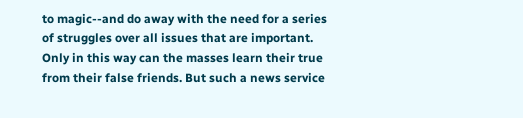to magic--and do away with the need for a series of struggles over all issues that are important. Only in this way can the masses learn their true from their false friends. But such a news service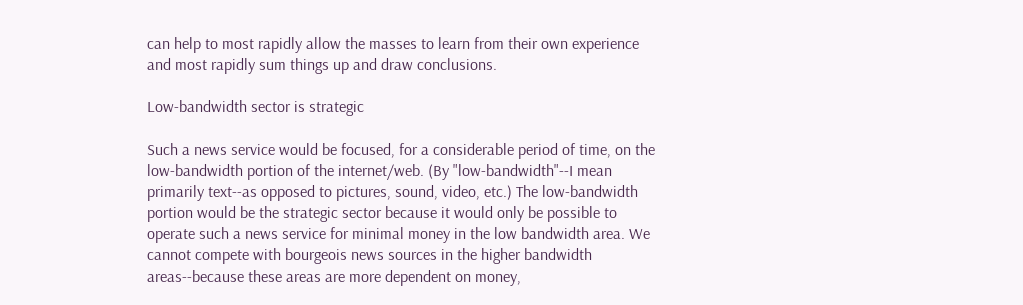can help to most rapidly allow the masses to learn from their own experience and most rapidly sum things up and draw conclusions.

Low-bandwidth sector is strategic

Such a news service would be focused, for a considerable period of time, on the low-bandwidth portion of the internet/web. (By "low-bandwidth"--I mean primarily text--as opposed to pictures, sound, video, etc.) The low-bandwidth portion would be the strategic sector because it would only be possible to operate such a news service for minimal money in the low bandwidth area. We cannot compete with bourgeois news sources in the higher bandwidth areas--because these areas are more dependent on money,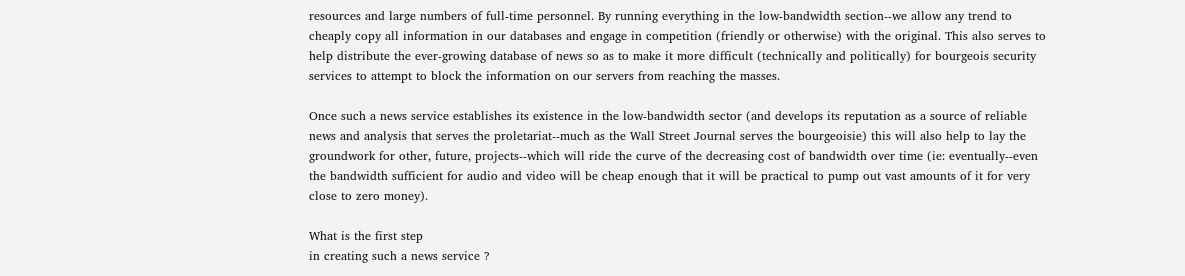resources and large numbers of full-time personnel. By running everything in the low-bandwidth section--we allow any trend to cheaply copy all information in our databases and engage in competition (friendly or otherwise) with the original. This also serves to help distribute the ever-growing database of news so as to make it more difficult (technically and politically) for bourgeois security services to attempt to block the information on our servers from reaching the masses.

Once such a news service establishes its existence in the low-bandwidth sector (and develops its reputation as a source of reliable news and analysis that serves the proletariat--much as the Wall Street Journal serves the bourgeoisie) this will also help to lay the groundwork for other, future, projects--which will ride the curve of the decreasing cost of bandwidth over time (ie: eventually--even the bandwidth sufficient for audio and video will be cheap enough that it will be practical to pump out vast amounts of it for very close to zero money).

What is the first step
in creating such a news service ?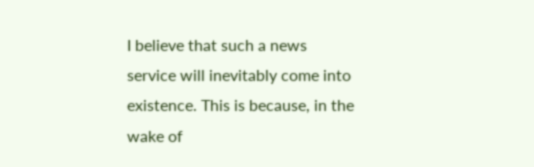I believe that such a news service will inevitably come into existence. This is because, in the wake of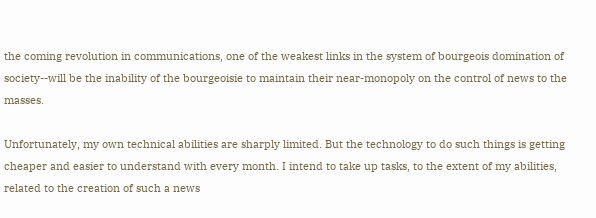the coming revolution in communications, one of the weakest links in the system of bourgeois domination of society--will be the inability of the bourgeoisie to maintain their near-monopoly on the control of news to the masses.

Unfortunately, my own technical abilities are sharply limited. But the technology to do such things is getting cheaper and easier to understand with every month. I intend to take up tasks, to the extent of my abilities, related to the creation of such a news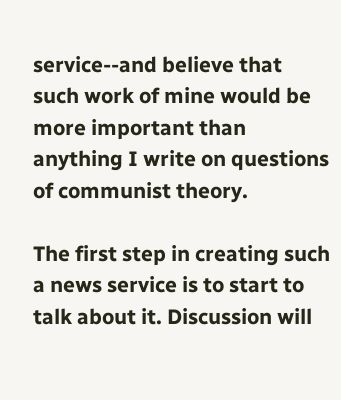service--and believe that such work of mine would be more important than anything I write on questions of communist theory.

The first step in creating such a news service is to start to talk about it. Discussion will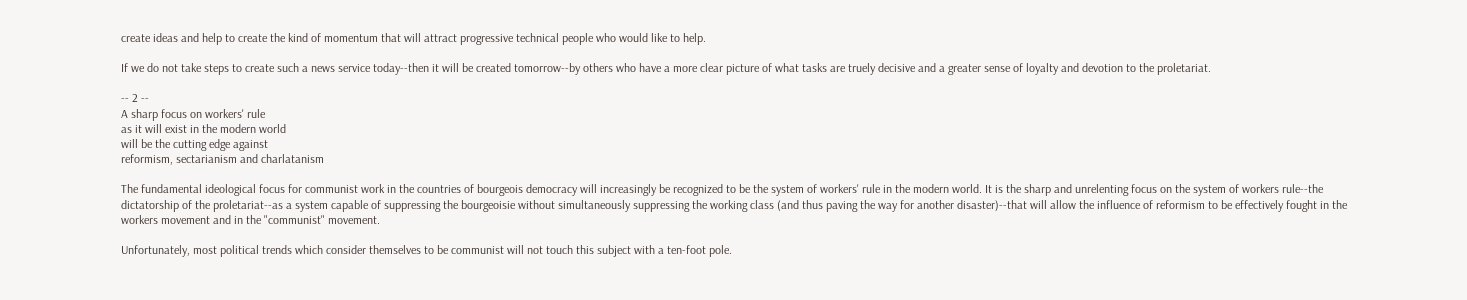create ideas and help to create the kind of momentum that will attract progressive technical people who would like to help.

If we do not take steps to create such a news service today--then it will be created tomorrow--by others who have a more clear picture of what tasks are truely decisive and a greater sense of loyalty and devotion to the proletariat.

-- 2 --
A sharp focus on workers' rule
as it will exist in the modern world
will be the cutting edge against
reformism, sectarianism and charlatanism

The fundamental ideological focus for communist work in the countries of bourgeois democracy will increasingly be recognized to be the system of workers' rule in the modern world. It is the sharp and unrelenting focus on the system of workers rule--the dictatorship of the proletariat--as a system capable of suppressing the bourgeoisie without simultaneously suppressing the working class (and thus paving the way for another disaster)--that will allow the influence of reformism to be effectively fought in the workers movement and in the "communist" movement.

Unfortunately, most political trends which consider themselves to be communist will not touch this subject with a ten-foot pole.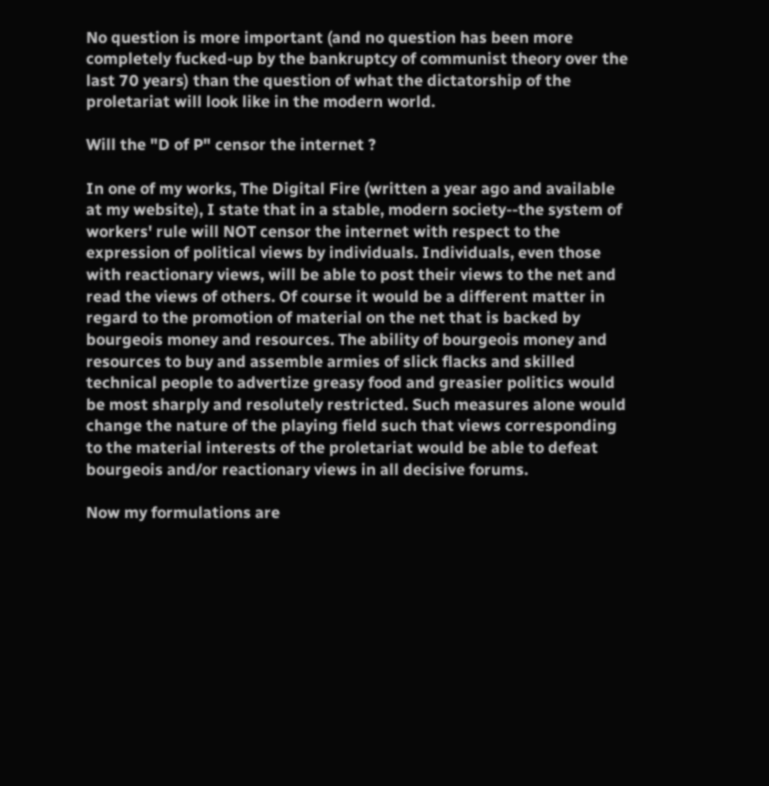No question is more important (and no question has been more completely fucked-up by the bankruptcy of communist theory over the last 70 years) than the question of what the dictatorship of the proletariat will look like in the modern world.

Will the "D of P" censor the internet ?

In one of my works, The Digital Fire (written a year ago and available at my website), I state that in a stable, modern society--the system of workers' rule will NOT censor the internet with respect to the expression of political views by individuals. Individuals, even those with reactionary views, will be able to post their views to the net and read the views of others. Of course it would be a different matter in regard to the promotion of material on the net that is backed by bourgeois money and resources. The ability of bourgeois money and resources to buy and assemble armies of slick flacks and skilled technical people to advertize greasy food and greasier politics would be most sharply and resolutely restricted. Such measures alone would change the nature of the playing field such that views corresponding to the material interests of the proletariat would be able to defeat bourgeois and/or reactionary views in all decisive forums.

Now my formulations are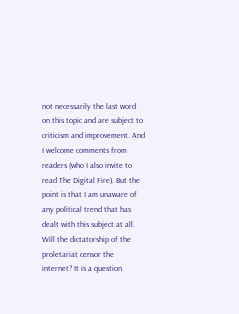not necessarily the last word on this topic and are subject to criticism and improvement. And I welcome comments from readers (who I also invite to read The Digital Fire). But the point is that I am unaware of any political trend that has dealt with this subject at all. Will the dictatorship of the proletariat censor the internet? It is a question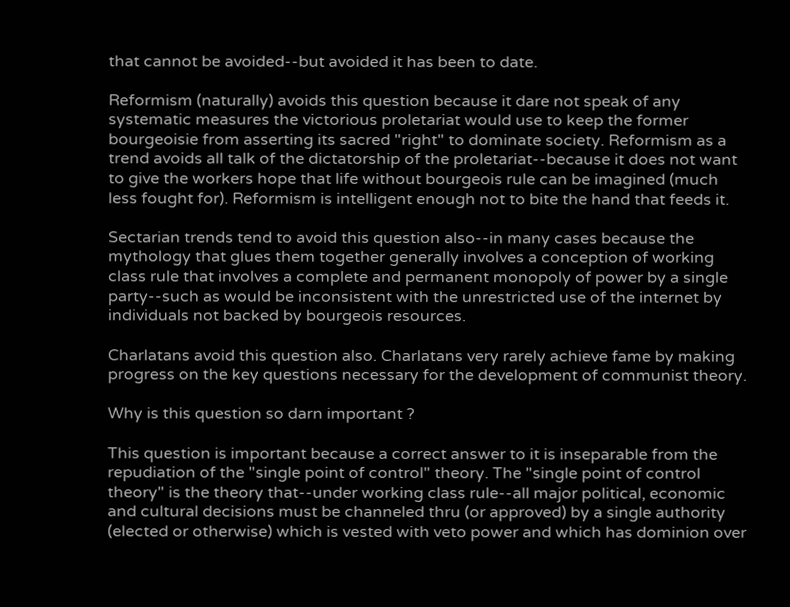that cannot be avoided--but avoided it has been to date.

Reformism (naturally) avoids this question because it dare not speak of any systematic measures the victorious proletariat would use to keep the former bourgeoisie from asserting its sacred "right" to dominate society. Reformism as a trend avoids all talk of the dictatorship of the proletariat--because it does not want to give the workers hope that life without bourgeois rule can be imagined (much less fought for). Reformism is intelligent enough not to bite the hand that feeds it.

Sectarian trends tend to avoid this question also--in many cases because the mythology that glues them together generally involves a conception of working class rule that involves a complete and permanent monopoly of power by a single party--such as would be inconsistent with the unrestricted use of the internet by individuals not backed by bourgeois resources.

Charlatans avoid this question also. Charlatans very rarely achieve fame by making progress on the key questions necessary for the development of communist theory.

Why is this question so darn important ?

This question is important because a correct answer to it is inseparable from the repudiation of the "single point of control" theory. The "single point of control theory" is the theory that--under working class rule--all major political, economic and cultural decisions must be channeled thru (or approved) by a single authority (elected or otherwise) which is vested with veto power and which has dominion over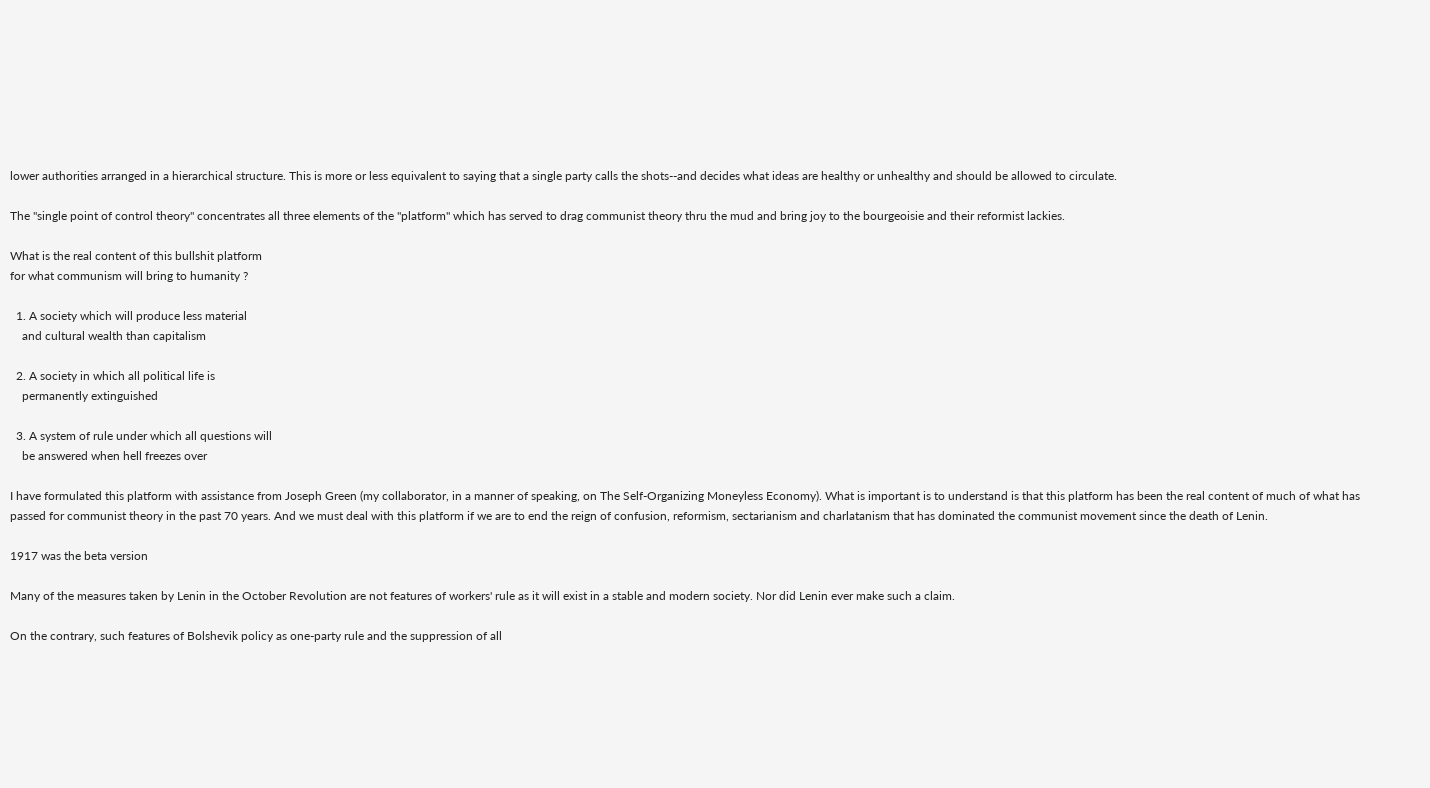lower authorities arranged in a hierarchical structure. This is more or less equivalent to saying that a single party calls the shots--and decides what ideas are healthy or unhealthy and should be allowed to circulate.

The "single point of control theory" concentrates all three elements of the "platform" which has served to drag communist theory thru the mud and bring joy to the bourgeoisie and their reformist lackies.

What is the real content of this bullshit platform
for what communism will bring to humanity ?

  1. A society which will produce less material
    and cultural wealth than capitalism

  2. A society in which all political life is
    permanently extinguished

  3. A system of rule under which all questions will
    be answered when hell freezes over

I have formulated this platform with assistance from Joseph Green (my collaborator, in a manner of speaking, on The Self-Organizing Moneyless Economy). What is important is to understand is that this platform has been the real content of much of what has passed for communist theory in the past 70 years. And we must deal with this platform if we are to end the reign of confusion, reformism, sectarianism and charlatanism that has dominated the communist movement since the death of Lenin.

1917 was the beta version

Many of the measures taken by Lenin in the October Revolution are not features of workers' rule as it will exist in a stable and modern society. Nor did Lenin ever make such a claim.

On the contrary, such features of Bolshevik policy as one-party rule and the suppression of all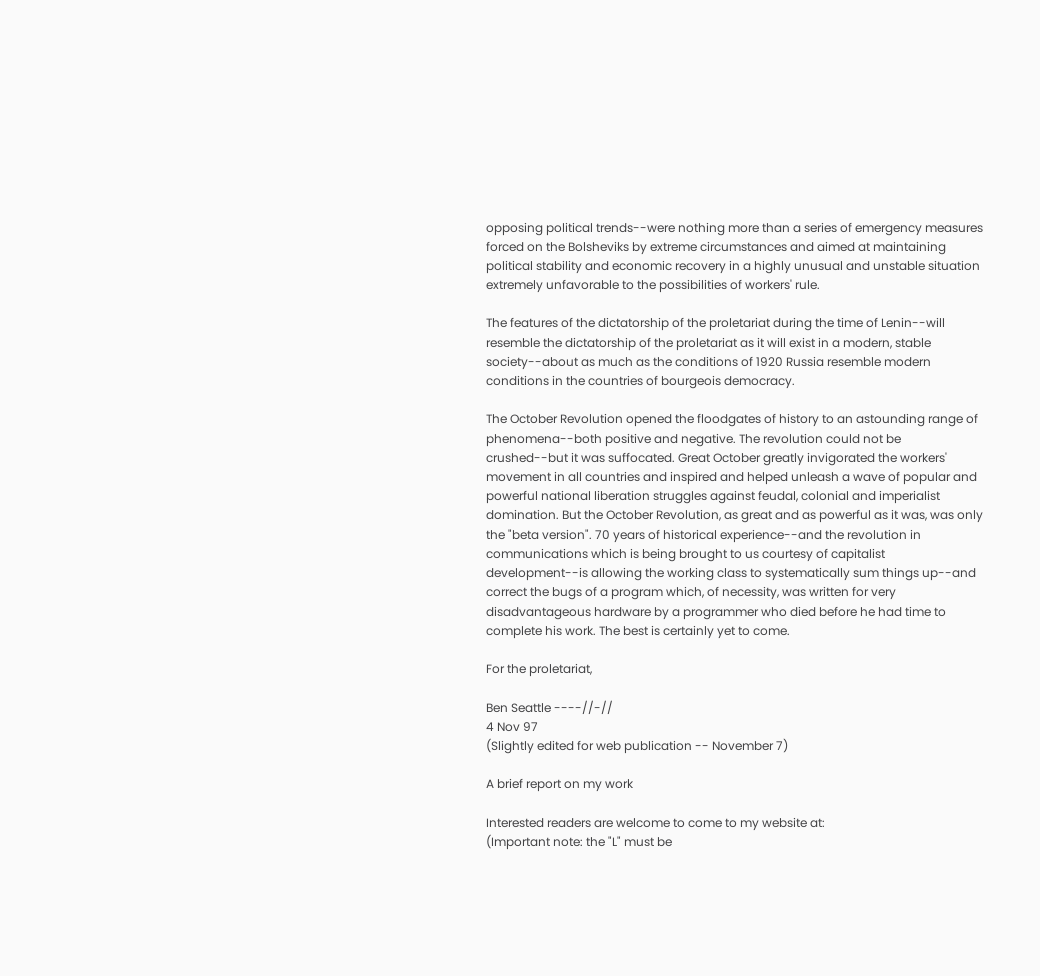opposing political trends--were nothing more than a series of emergency measures forced on the Bolsheviks by extreme circumstances and aimed at maintaining political stability and economic recovery in a highly unusual and unstable situation extremely unfavorable to the possibilities of workers' rule.

The features of the dictatorship of the proletariat during the time of Lenin--will resemble the dictatorship of the proletariat as it will exist in a modern, stable society--about as much as the conditions of 1920 Russia resemble modern conditions in the countries of bourgeois democracy.

The October Revolution opened the floodgates of history to an astounding range of phenomena--both positive and negative. The revolution could not be crushed--but it was suffocated. Great October greatly invigorated the workers' movement in all countries and inspired and helped unleash a wave of popular and powerful national liberation struggles against feudal, colonial and imperialist domination. But the October Revolution, as great and as powerful as it was, was only the "beta version". 70 years of historical experience--and the revolution in communications which is being brought to us courtesy of capitalist development--is allowing the working class to systematically sum things up--and correct the bugs of a program which, of necessity, was written for very disadvantageous hardware by a programmer who died before he had time to complete his work. The best is certainly yet to come.

For the proletariat,

Ben Seattle ----//-//
4 Nov 97
(Slightly edited for web publication -- November 7)

A brief report on my work

Interested readers are welcome to come to my website at:
(Important note: the "L" must be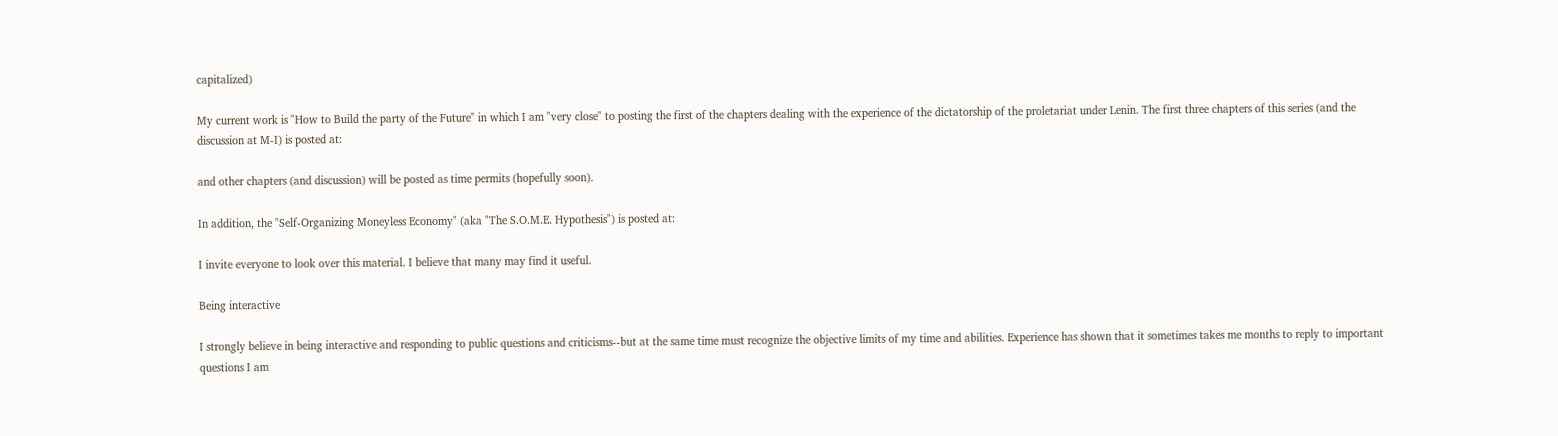capitalized)

My current work is "How to Build the party of the Future" in which I am "very close" to posting the first of the chapters dealing with the experience of the dictatorship of the proletariat under Lenin. The first three chapters of this series (and the discussion at M-I) is posted at:

and other chapters (and discussion) will be posted as time permits (hopefully soon).

In addition, the "Self-Organizing Moneyless Economy" (aka "The S.O.M.E. Hypothesis") is posted at:

I invite everyone to look over this material. I believe that many may find it useful.

Being interactive

I strongly believe in being interactive and responding to public questions and criticisms--but at the same time must recognize the objective limits of my time and abilities. Experience has shown that it sometimes takes me months to reply to important questions I am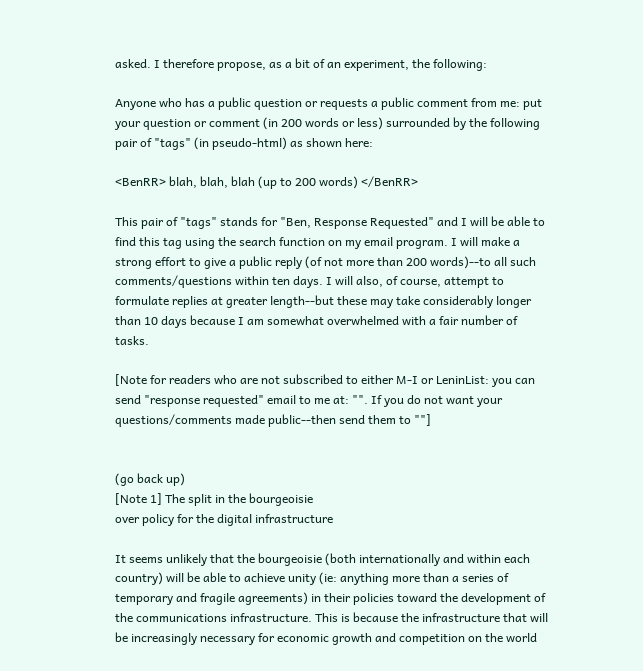asked. I therefore propose, as a bit of an experiment, the following:

Anyone who has a public question or requests a public comment from me: put your question or comment (in 200 words or less) surrounded by the following pair of "tags" (in pseudo-html) as shown here:

<BenRR> blah, blah, blah (up to 200 words) </BenRR>

This pair of "tags" stands for "Ben, Response Requested" and I will be able to find this tag using the search function on my email program. I will make a strong effort to give a public reply (of not more than 200 words)--to all such comments/questions within ten days. I will also, of course, attempt to formulate replies at greater length--but these may take considerably longer than 10 days because I am somewhat overwhelmed with a fair number of tasks.

[Note for readers who are not subscribed to either M-I or LeninList: you can send "response requested" email to me at: "". If you do not want your questions/comments made public--then send them to ""]


(go back up)
[Note 1] The split in the bourgeoisie
over policy for the digital infrastructure

It seems unlikely that the bourgeoisie (both internationally and within each country) will be able to achieve unity (ie: anything more than a series of temporary and fragile agreements) in their policies toward the development of the communications infrastructure. This is because the infrastructure that will be increasingly necessary for economic growth and competition on the world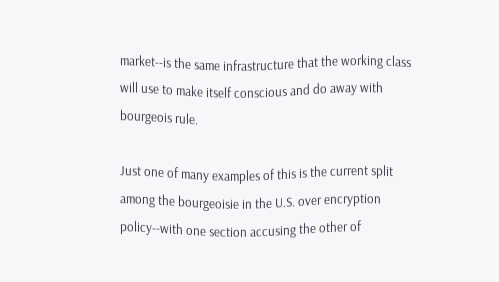market--is the same infrastructure that the working class will use to make itself conscious and do away with bourgeois rule.

Just one of many examples of this is the current split among the bourgeoisie in the U.S. over encryption policy--with one section accusing the other of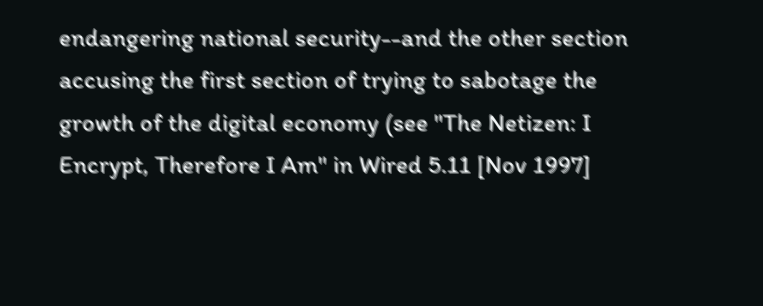endangering national security--and the other section accusing the first section of trying to sabotage the growth of the digital economy (see "The Netizen: I Encrypt, Therefore I Am" in Wired 5.11 [Nov 1997]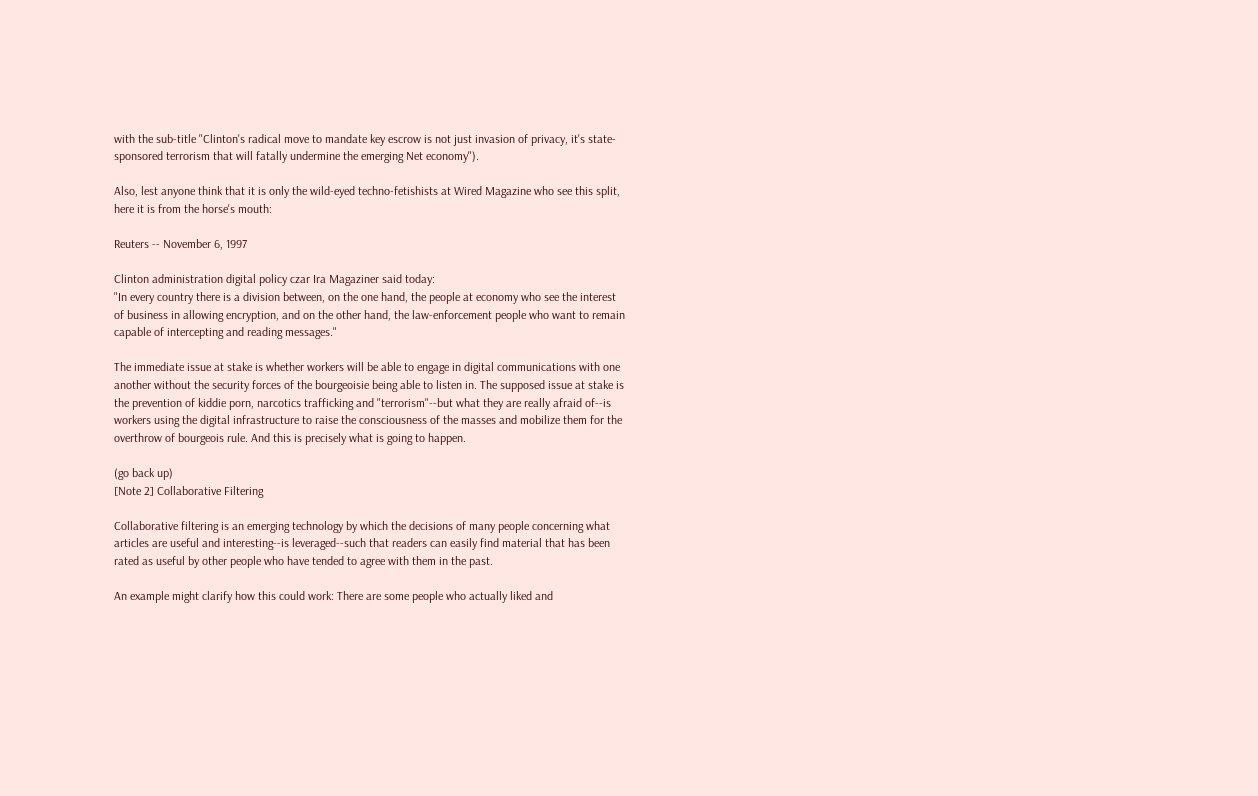with the sub-title "Clinton's radical move to mandate key escrow is not just invasion of privacy, it's state-sponsored terrorism that will fatally undermine the emerging Net economy").

Also, lest anyone think that it is only the wild-eyed techno-fetishists at Wired Magazine who see this split, here it is from the horse's mouth:

Reuters -- November 6, 1997

Clinton administration digital policy czar Ira Magaziner said today:
"In every country there is a division between, on the one hand, the people at economy who see the interest of business in allowing encryption, and on the other hand, the law-enforcement people who want to remain capable of intercepting and reading messages."

The immediate issue at stake is whether workers will be able to engage in digital communications with one another without the security forces of the bourgeoisie being able to listen in. The supposed issue at stake is the prevention of kiddie porn, narcotics trafficking and "terrorism"--but what they are really afraid of--is workers using the digital infrastructure to raise the consciousness of the masses and mobilize them for the overthrow of bourgeois rule. And this is precisely what is going to happen.

(go back up)
[Note 2] Collaborative Filtering

Collaborative filtering is an emerging technology by which the decisions of many people concerning what articles are useful and interesting--is leveraged--such that readers can easily find material that has been rated as useful by other people who have tended to agree with them in the past.

An example might clarify how this could work: There are some people who actually liked and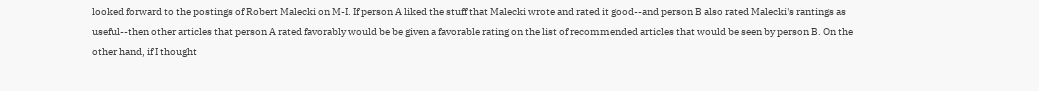looked forward to the postings of Robert Malecki on M-I. If person A liked the stuff that Malecki wrote and rated it good--and person B also rated Malecki's rantings as useful--then other articles that person A rated favorably would be be given a favorable rating on the list of recommended articles that would be seen by person B. On the other hand, if I thought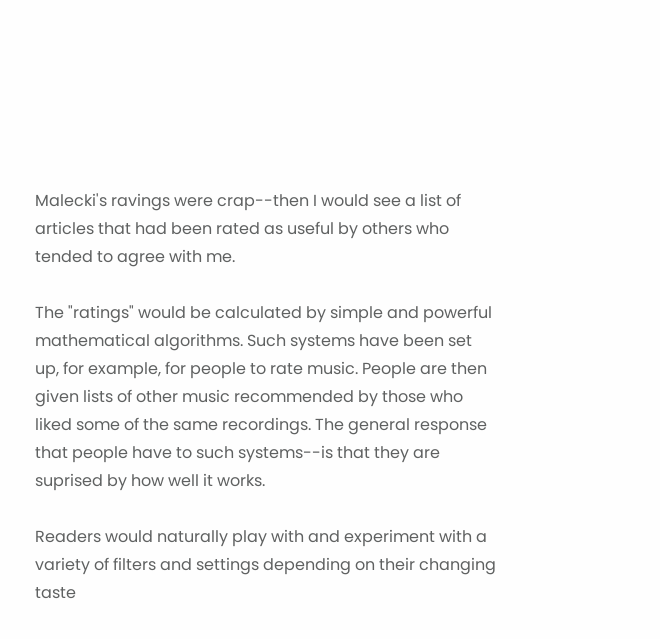Malecki's ravings were crap--then I would see a list of articles that had been rated as useful by others who tended to agree with me.

The "ratings" would be calculated by simple and powerful mathematical algorithms. Such systems have been set up, for example, for people to rate music. People are then given lists of other music recommended by those who liked some of the same recordings. The general response that people have to such systems--is that they are suprised by how well it works.

Readers would naturally play with and experiment with a variety of filters and settings depending on their changing taste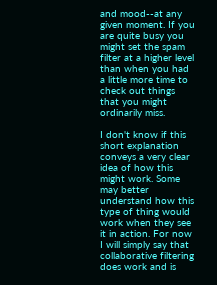and mood--at any given moment. If you are quite busy you might set the spam filter at a higher level than when you had a little more time to check out things that you might ordinarily miss.

I don't know if this short explanation conveys a very clear idea of how this might work. Some may better understand how this type of thing would work when they see it in action. For now I will simply say that collaborative filtering does work and is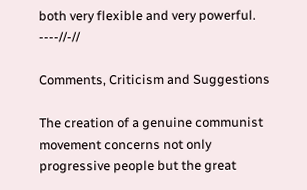both very flexible and very powerful. ----//-//

Comments, Criticism and Suggestions

The creation of a genuine communist movement concerns not only progressive people but the great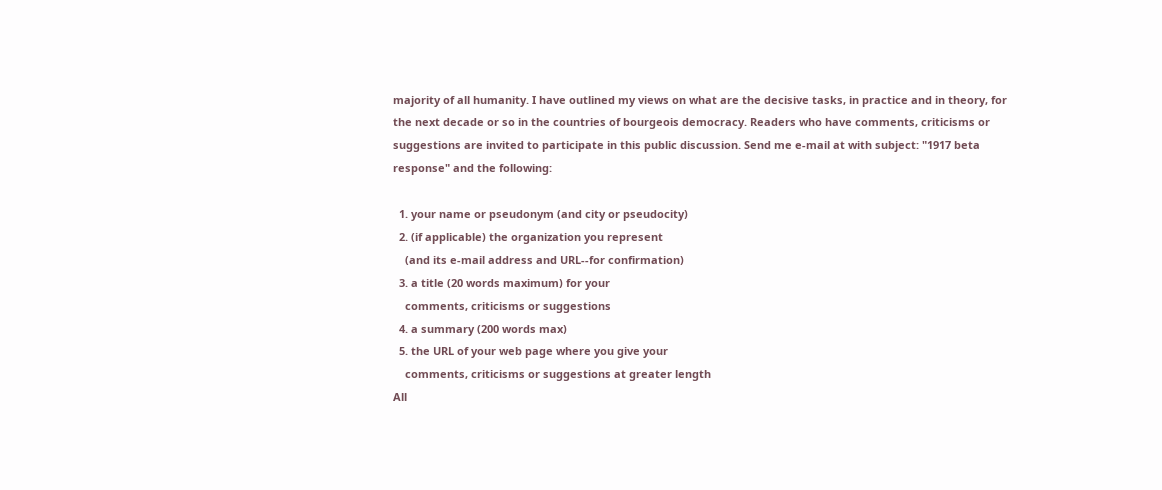majority of all humanity. I have outlined my views on what are the decisive tasks, in practice and in theory, for the next decade or so in the countries of bourgeois democracy. Readers who have comments, criticisms or suggestions are invited to participate in this public discussion. Send me e-mail at with subject: "1917 beta response" and the following:

  1. your name or pseudonym (and city or pseudocity)
  2. (if applicable) the organization you represent
    (and its e-mail address and URL--for confirmation)
  3. a title (20 words maximum) for your
    comments, criticisms or suggestions
  4. a summary (200 words max)
  5. the URL of your web page where you give your
    comments, criticisms or suggestions at greater length
All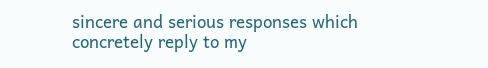sincere and serious responses which concretely reply to my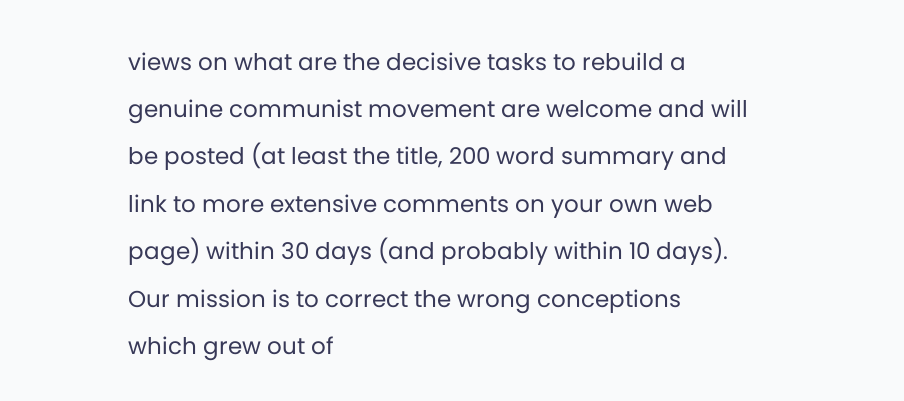views on what are the decisive tasks to rebuild a genuine communist movement are welcome and will be posted (at least the title, 200 word summary and link to more extensive comments on your own web page) within 30 days (and probably within 10 days).
Our mission is to correct the wrong conceptions
which grew out of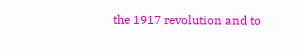the 1917 revolution and to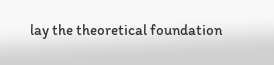lay the theoretical foundation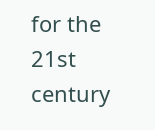for the 21st century